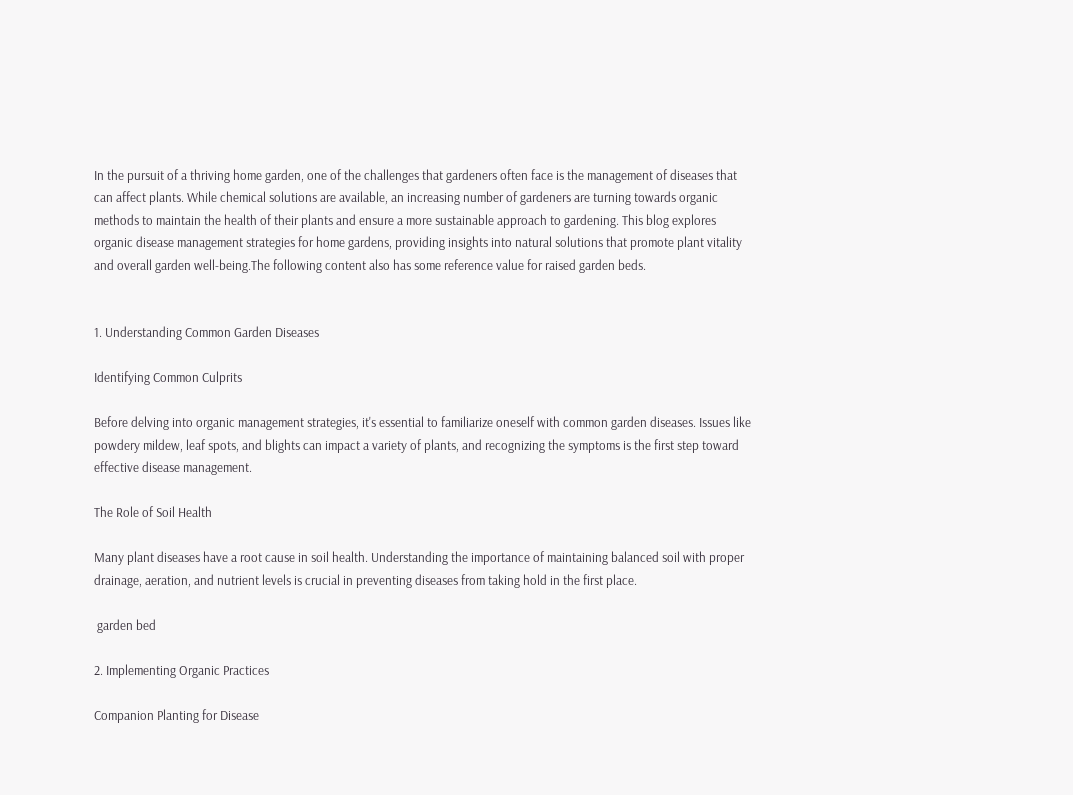In the pursuit of a thriving home garden, one of the challenges that gardeners often face is the management of diseases that can affect plants. While chemical solutions are available, an increasing number of gardeners are turning towards organic methods to maintain the health of their plants and ensure a more sustainable approach to gardening. This blog explores organic disease management strategies for home gardens, providing insights into natural solutions that promote plant vitality and overall garden well-being.The following content also has some reference value for raised garden beds.


1. Understanding Common Garden Diseases

Identifying Common Culprits

Before delving into organic management strategies, it's essential to familiarize oneself with common garden diseases. Issues like powdery mildew, leaf spots, and blights can impact a variety of plants, and recognizing the symptoms is the first step toward effective disease management.

The Role of Soil Health

Many plant diseases have a root cause in soil health. Understanding the importance of maintaining balanced soil with proper drainage, aeration, and nutrient levels is crucial in preventing diseases from taking hold in the first place.

 garden bed

2. Implementing Organic Practices

Companion Planting for Disease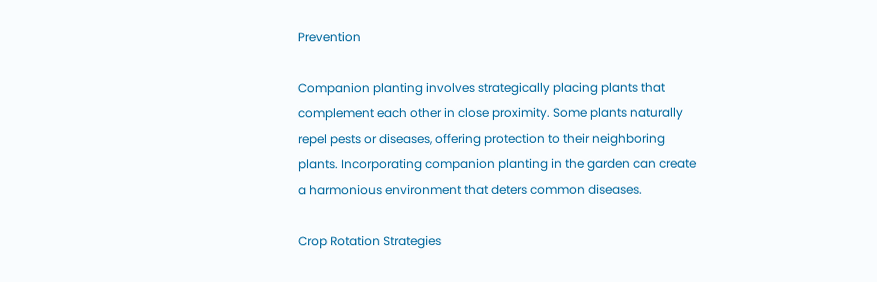Prevention

Companion planting involves strategically placing plants that complement each other in close proximity. Some plants naturally repel pests or diseases, offering protection to their neighboring plants. Incorporating companion planting in the garden can create a harmonious environment that deters common diseases.

Crop Rotation Strategies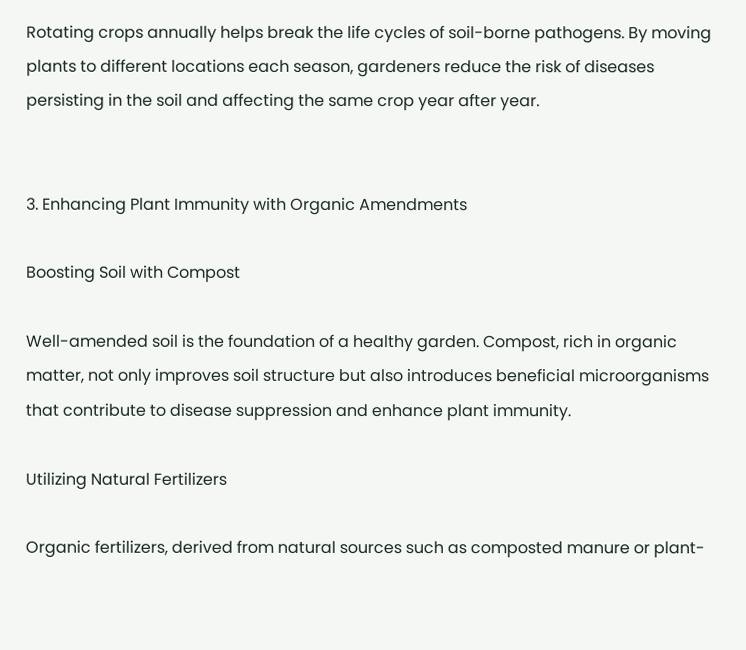Rotating crops annually helps break the life cycles of soil-borne pathogens. By moving plants to different locations each season, gardeners reduce the risk of diseases persisting in the soil and affecting the same crop year after year.


3. Enhancing Plant Immunity with Organic Amendments

Boosting Soil with Compost

Well-amended soil is the foundation of a healthy garden. Compost, rich in organic matter, not only improves soil structure but also introduces beneficial microorganisms that contribute to disease suppression and enhance plant immunity.

Utilizing Natural Fertilizers

Organic fertilizers, derived from natural sources such as composted manure or plant-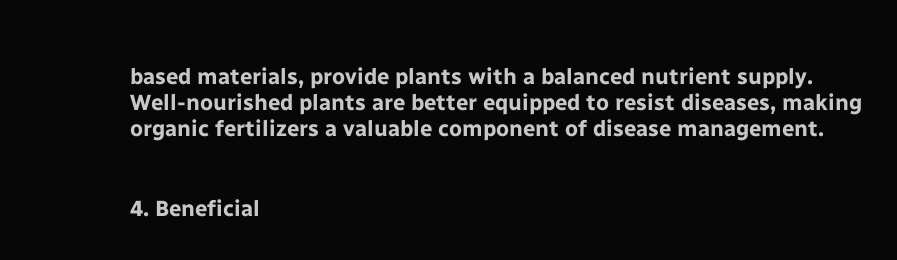based materials, provide plants with a balanced nutrient supply. Well-nourished plants are better equipped to resist diseases, making organic fertilizers a valuable component of disease management.


4. Beneficial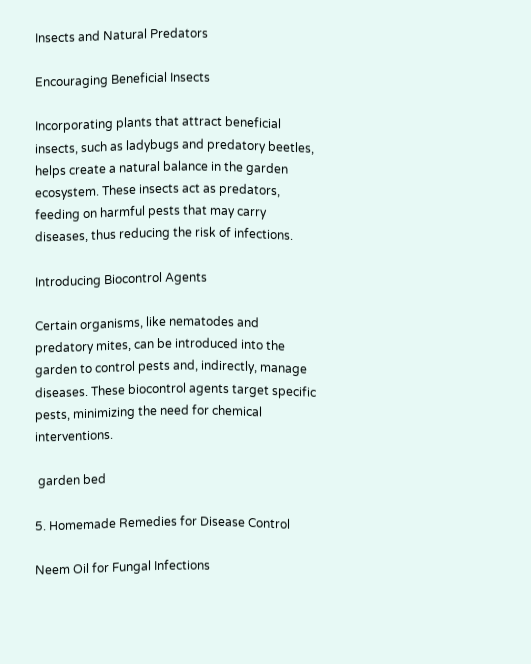Insects and Natural Predators

Encouraging Beneficial Insects

Incorporating plants that attract beneficial insects, such as ladybugs and predatory beetles, helps create a natural balance in the garden ecosystem. These insects act as predators, feeding on harmful pests that may carry diseases, thus reducing the risk of infections.

Introducing Biocontrol Agents

Certain organisms, like nematodes and predatory mites, can be introduced into the garden to control pests and, indirectly, manage diseases. These biocontrol agents target specific pests, minimizing the need for chemical interventions.

 garden bed

5. Homemade Remedies for Disease Control

Neem Oil for Fungal Infections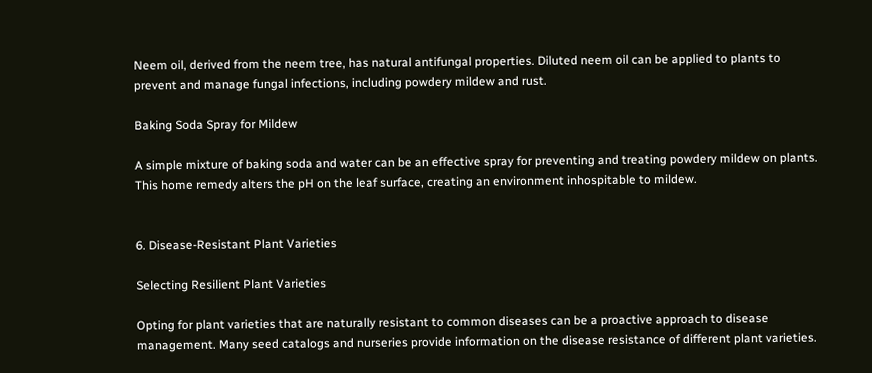Neem oil, derived from the neem tree, has natural antifungal properties. Diluted neem oil can be applied to plants to prevent and manage fungal infections, including powdery mildew and rust.

Baking Soda Spray for Mildew

A simple mixture of baking soda and water can be an effective spray for preventing and treating powdery mildew on plants. This home remedy alters the pH on the leaf surface, creating an environment inhospitable to mildew.


6. Disease-Resistant Plant Varieties

Selecting Resilient Plant Varieties

Opting for plant varieties that are naturally resistant to common diseases can be a proactive approach to disease management. Many seed catalogs and nurseries provide information on the disease resistance of different plant varieties.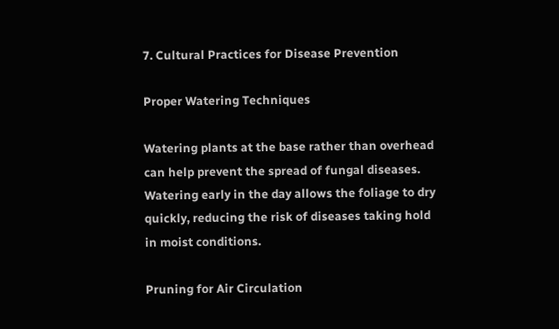7. Cultural Practices for Disease Prevention

Proper Watering Techniques

Watering plants at the base rather than overhead can help prevent the spread of fungal diseases. Watering early in the day allows the foliage to dry quickly, reducing the risk of diseases taking hold in moist conditions.

Pruning for Air Circulation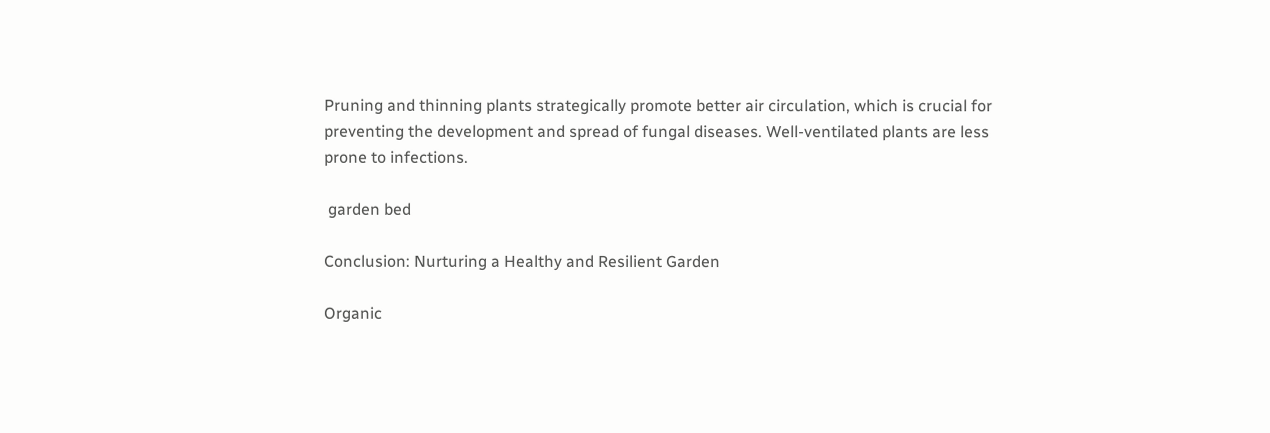Pruning and thinning plants strategically promote better air circulation, which is crucial for preventing the development and spread of fungal diseases. Well-ventilated plants are less prone to infections.

 garden bed

Conclusion: Nurturing a Healthy and Resilient Garden

Organic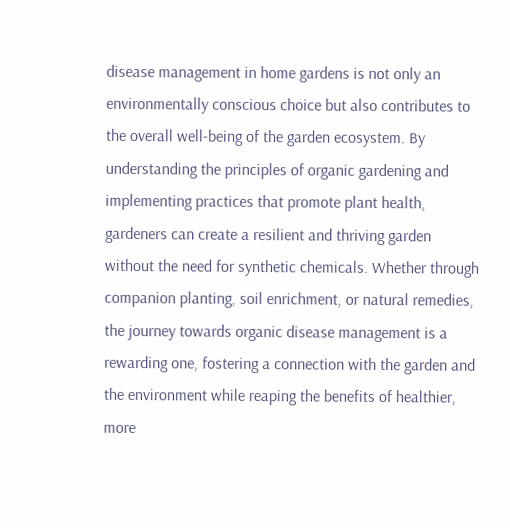disease management in home gardens is not only an environmentally conscious choice but also contributes to the overall well-being of the garden ecosystem. By understanding the principles of organic gardening and implementing practices that promote plant health, gardeners can create a resilient and thriving garden without the need for synthetic chemicals. Whether through companion planting, soil enrichment, or natural remedies, the journey towards organic disease management is a rewarding one, fostering a connection with the garden and the environment while reaping the benefits of healthier, more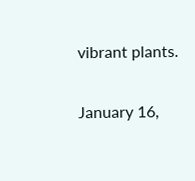vibrant plants.

January 16,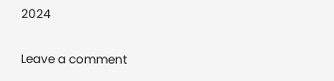2024

Leave a comment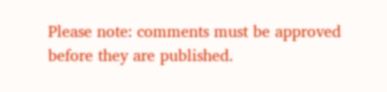Please note: comments must be approved before they are published.